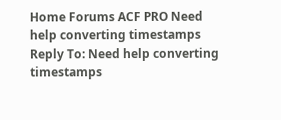Home Forums ACF PRO Need help converting timestamps Reply To: Need help converting timestamps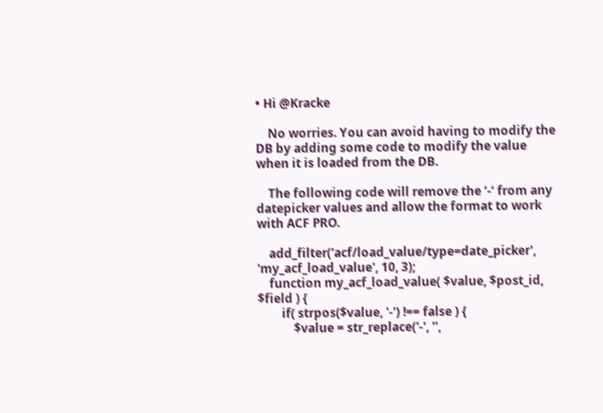• Hi @Kracke

    No worries. You can avoid having to modify the DB by adding some code to modify the value when it is loaded from the DB.

    The following code will remove the ‘-‘ from any datepicker values and allow the format to work with ACF PRO.

    add_filter('acf/load_value/type=date_picker', 'my_acf_load_value', 10, 3);
    function my_acf_load_value( $value, $post_id, $field ) {
        if( strpos($value, '-') !== false ) {
            $value = str_replace('-', '',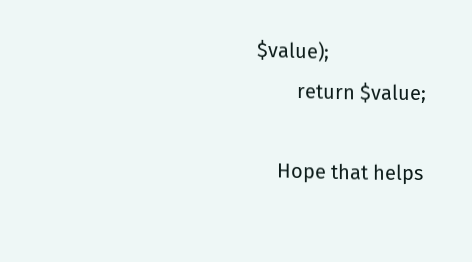$value);
        return $value;

    Hope that helps